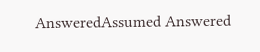AnsweredAssumed Answered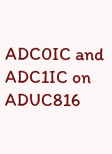ADC0IC and ADC1IC on ADUC816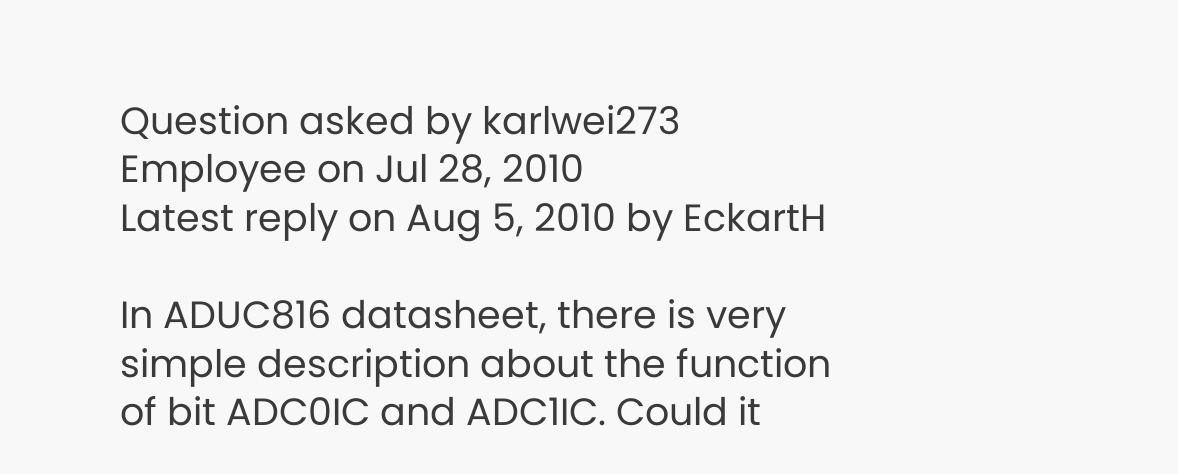Question asked by karlwei273 Employee on Jul 28, 2010
Latest reply on Aug 5, 2010 by EckartH

In ADUC816 datasheet, there is very simple description about the function of bit ADC0IC and ADC1IC. Could it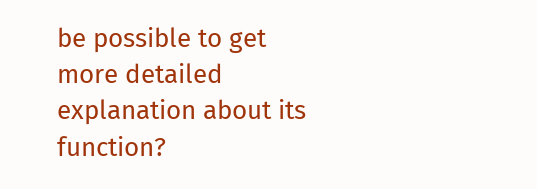be possible to get more detailed explanation about its function?